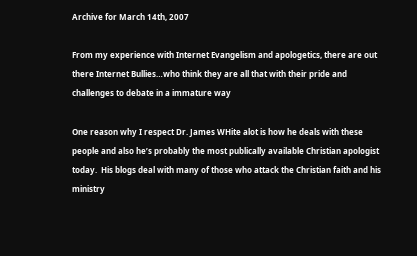Archive for March 14th, 2007

From my experience with Internet Evangelism and apologetics, there are out there Internet Bullies…who think they are all that with their pride and challenges to debate in a immature way

One reason why I respect Dr. James WHite alot is how he deals with these people and also he’s probably the most publically available Christian apologist today.  His blogs deal with many of those who attack the Christian faith and his ministry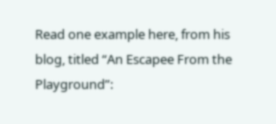Read one example here, from his blog, titled “An Escapee From the Playground”: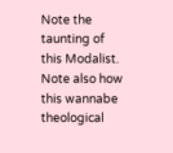Note the taunting of this Modalist. Note also how this wannabe theological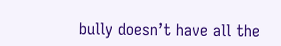bully doesn’t have all the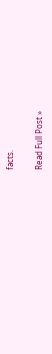facts.

Read Full Post »